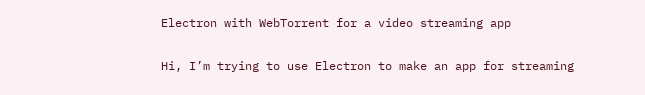Electron with WebTorrent for a video streaming app


Hi, I’m trying to use Electron to make an app for streaming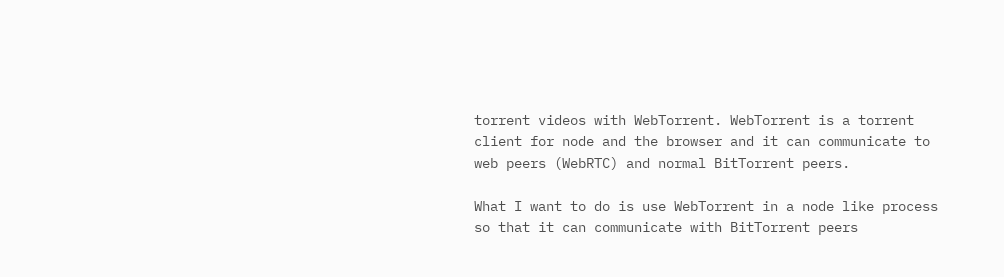torrent videos with WebTorrent. WebTorrent is a torrent client for node and the browser and it can communicate to web peers (WebRTC) and normal BitTorrent peers.

What I want to do is use WebTorrent in a node like process so that it can communicate with BitTorrent peers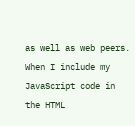as well as web peers. When I include my JavaScript code in the HTML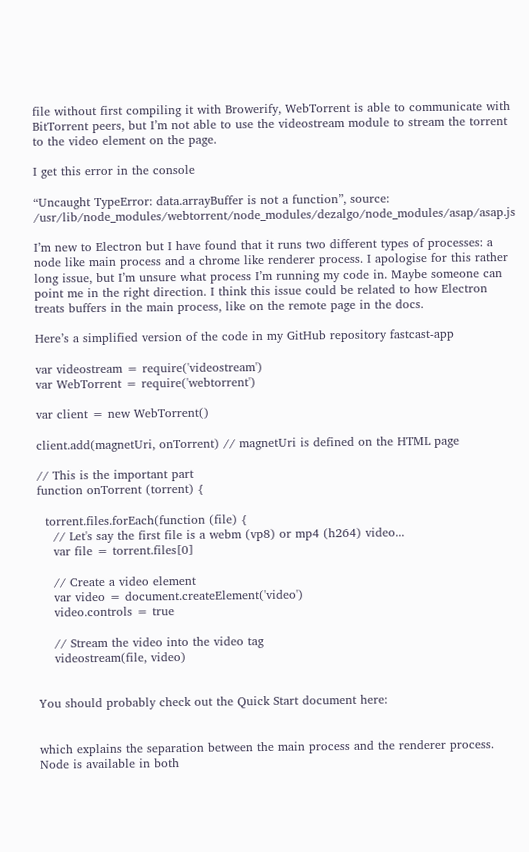file without first compiling it with Browerify, WebTorrent is able to communicate with BitTorrent peers, but I’m not able to use the videostream module to stream the torrent to the video element on the page.

I get this error in the console

“Uncaught TypeError: data.arrayBuffer is not a function”, source: /usr/lib/node_modules/webtorrent/node_modules/dezalgo/node_modules/asap/asap.js

I’m new to Electron but I have found that it runs two different types of processes: a node like main process and a chrome like renderer process. I apologise for this rather long issue, but I’m unsure what process I’m running my code in. Maybe someone can point me in the right direction. I think this issue could be related to how Electron treats buffers in the main process, like on the remote page in the docs.

Here’s a simplified version of the code in my GitHub repository fastcast-app

var videostream = require('videostream')
var WebTorrent = require('webtorrent')

var client = new WebTorrent()

client.add(magnetUri, onTorrent) // magnetUri is defined on the HTML page

// This is the important part
function onTorrent (torrent) {

  torrent.files.forEach(function (file) {
    // Let's say the first file is a webm (vp8) or mp4 (h264) video...
    var file = torrent.files[0]

    // Create a video element
    var video = document.createElement('video')
    video.controls = true

    // Stream the video into the video tag
    videostream(file, video)


You should probably check out the Quick Start document here:


which explains the separation between the main process and the renderer process. Node is available in both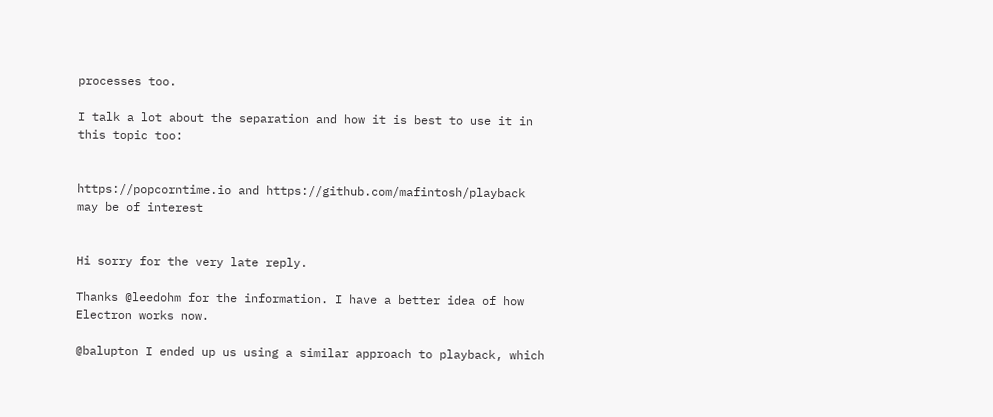processes too.

I talk a lot about the separation and how it is best to use it in this topic too:


https://popcorntime.io and https://github.com/mafintosh/playback may be of interest


Hi sorry for the very late reply.

Thanks @leedohm for the information. I have a better idea of how Electron works now.

@balupton I ended up us using a similar approach to playback, which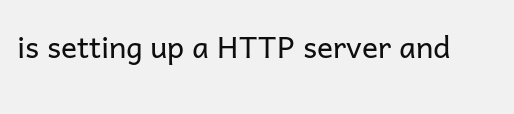is setting up a HTTP server and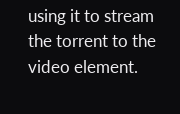using it to stream the torrent to the video element.